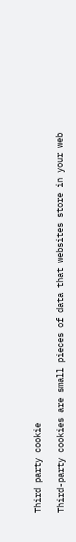Third party cookie

Third-party cookies are small pieces of data that websites store in your web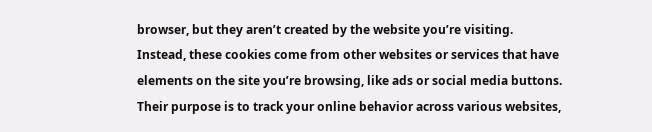browser, but they aren’t created by the website you’re visiting. Instead, these cookies come from other websites or services that have elements on the site you’re browsing, like ads or social media buttons. Their purpose is to track your online behavior across various websites,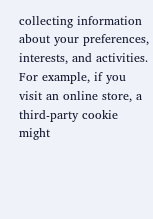collecting information about your preferences, interests, and activities.
For example, if you visit an online store, a third-party cookie might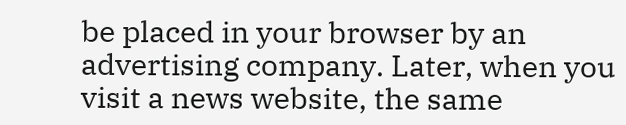be placed in your browser by an advertising company. Later, when you visit a news website, the same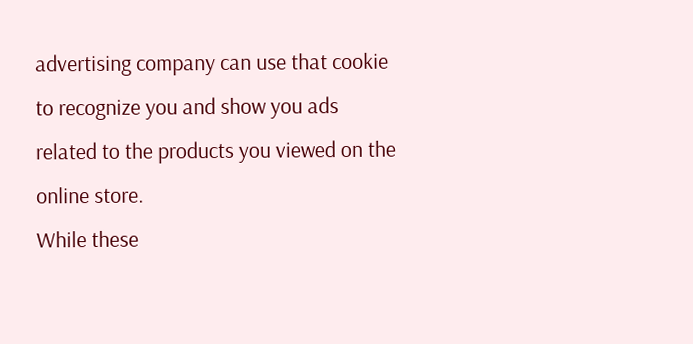advertising company can use that cookie to recognize you and show you ads related to the products you viewed on the online store.
While these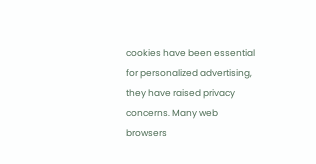cookies have been essential for personalized advertising, they have raised privacy concerns. Many web browsers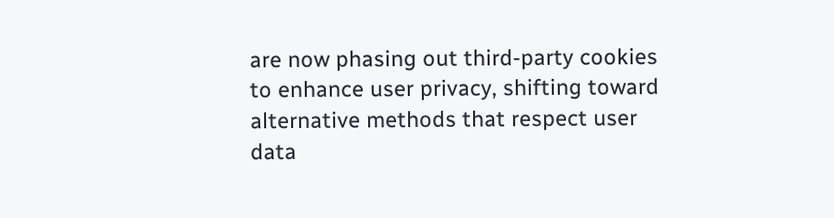are now phasing out third-party cookies to enhance user privacy, shifting toward alternative methods that respect user data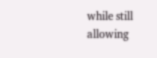while still allowing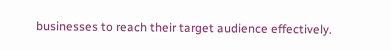businesses to reach their target audience effectively.